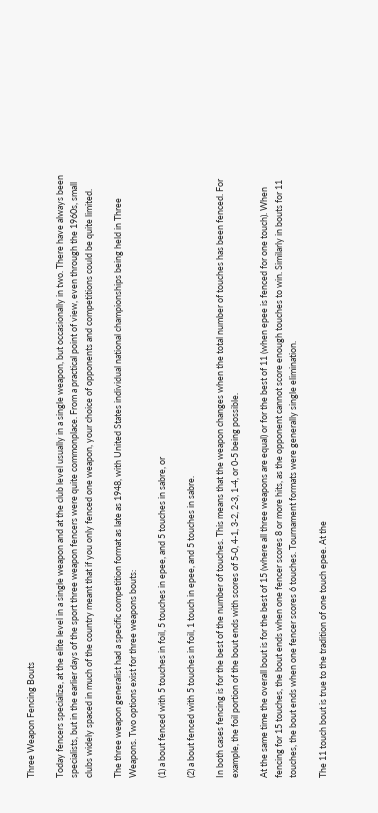Three Weapon Fencing Bouts

Today fencers specialize, at the elite level in a single weapon and at the club level usually in a single weapon, but occasionally in two. There have always been specialists, but in the earlier days of the sport three weapon fencers were quite commonplace. From a practical point of view, even through the 1960s, small clubs widely spaced in much of the country meant that if you only fenced one weapon, your choice of opponents and competitions could be quite limited.

The three weapon generalist had a specific competition format as late as 1948, with United States individual national championships being held in Three Weapons. Two options exist for three weapons bouts:

(1) a bout fenced with 5 touches in foil, 5 touches in epee, and 5 touches in sabre, or

(2) a bout fenced with 5 touches in foil, 1 touch in epee, and 5 touches in sabre.

In both cases fencing is for the best of the number of touches. This means that the weapon changes when the total number of touches has been fenced. For example, the foil portion of the bout ends with scores of 5-0, 4-1, 3-2, 2-3, 1-4, or 0-5 being possible.

At the same time the overall bout is for the best of 15 (where all three weapons are equal) or for the best of 11 (when epee is fenced for one touch). When fencing for 15 touches, the bout ends when one fencer scores 8 or more hits, as the opponent cannot score enough touches to win. Similarly in bouts for 11 touches, the bout ends when one fencer scores 6 touches. Tournament formats were generally single elimination.

The 11 touch bout is true to the tradition of one touch epee. At the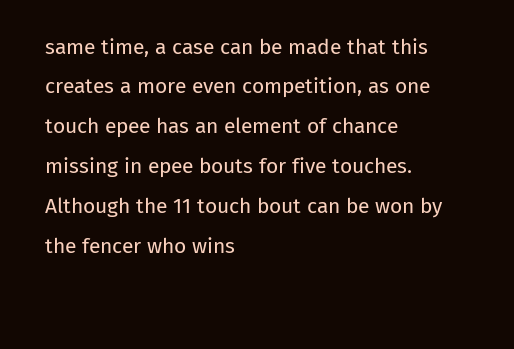same time, a case can be made that this creates a more even competition, as one touch epee has an element of chance missing in epee bouts for five touches. Although the 11 touch bout can be won by the fencer who wins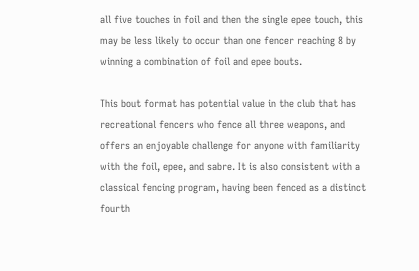all five touches in foil and then the single epee touch, this may be less likely to occur than one fencer reaching 8 by winning a combination of foil and epee bouts.

This bout format has potential value in the club that has recreational fencers who fence all three weapons, and offers an enjoyable challenge for anyone with familiarity with the foil, epee, and sabre. It is also consistent with a classical fencing program, having been fenced as a distinct fourth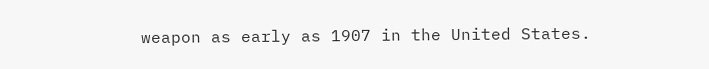weapon as early as 1907 in the United States.